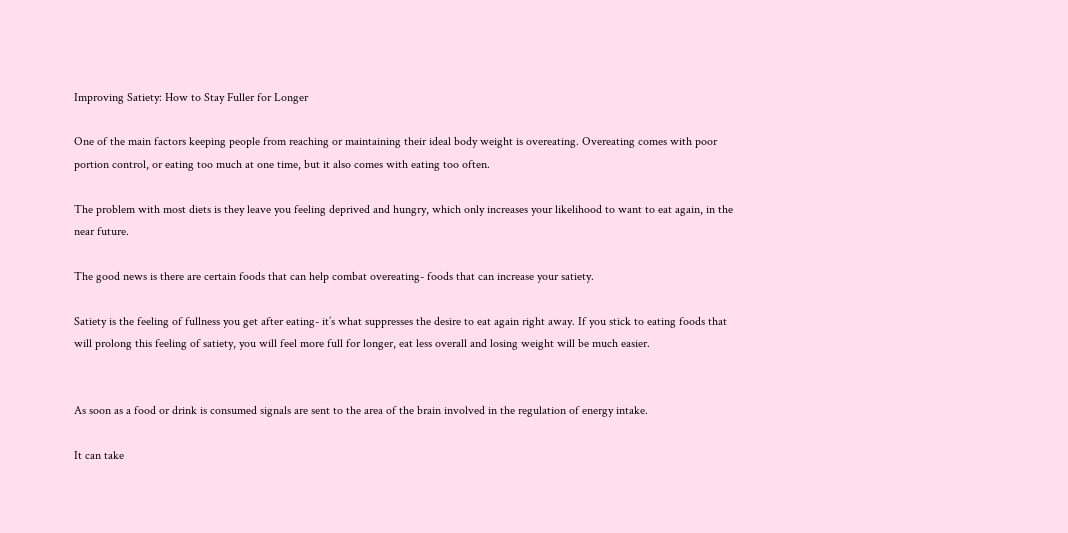Improving Satiety: How to Stay Fuller for Longer

One of the main factors keeping people from reaching or maintaining their ideal body weight is overeating. Overeating comes with poor portion control, or eating too much at one time, but it also comes with eating too often.

The problem with most diets is they leave you feeling deprived and hungry, which only increases your likelihood to want to eat again, in the near future.

The good news is there are certain foods that can help combat overeating- foods that can increase your satiety.

Satiety is the feeling of fullness you get after eating- it’s what suppresses the desire to eat again right away. If you stick to eating foods that will prolong this feeling of satiety, you will feel more full for longer, eat less overall and losing weight will be much easier.


As soon as a food or drink is consumed signals are sent to the area of the brain involved in the regulation of energy intake.

It can take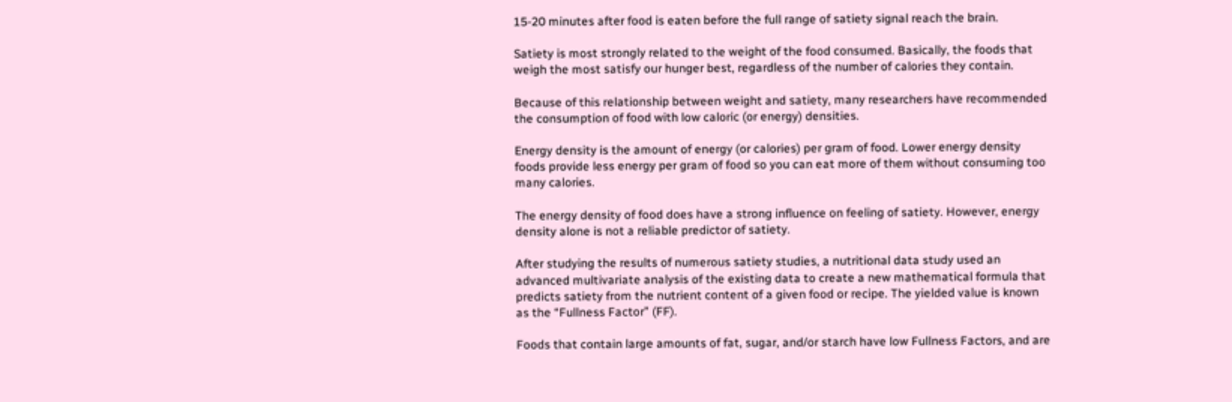15-20 minutes after food is eaten before the full range of satiety signal reach the brain.

Satiety is most strongly related to the weight of the food consumed. Basically, the foods that weigh the most satisfy our hunger best, regardless of the number of calories they contain.

Because of this relationship between weight and satiety, many researchers have recommended the consumption of food with low caloric (or energy) densities.

Energy density is the amount of energy (or calories) per gram of food. Lower energy density foods provide less energy per gram of food so you can eat more of them without consuming too many calories.

The energy density of food does have a strong influence on feeling of satiety. However, energy density alone is not a reliable predictor of satiety.

After studying the results of numerous satiety studies, a nutritional data study used an advanced multivariate analysis of the existing data to create a new mathematical formula that predicts satiety from the nutrient content of a given food or recipe. The yielded value is known as the “Fullness Factor” (FF).

Foods that contain large amounts of fat, sugar, and/or starch have low Fullness Factors, and are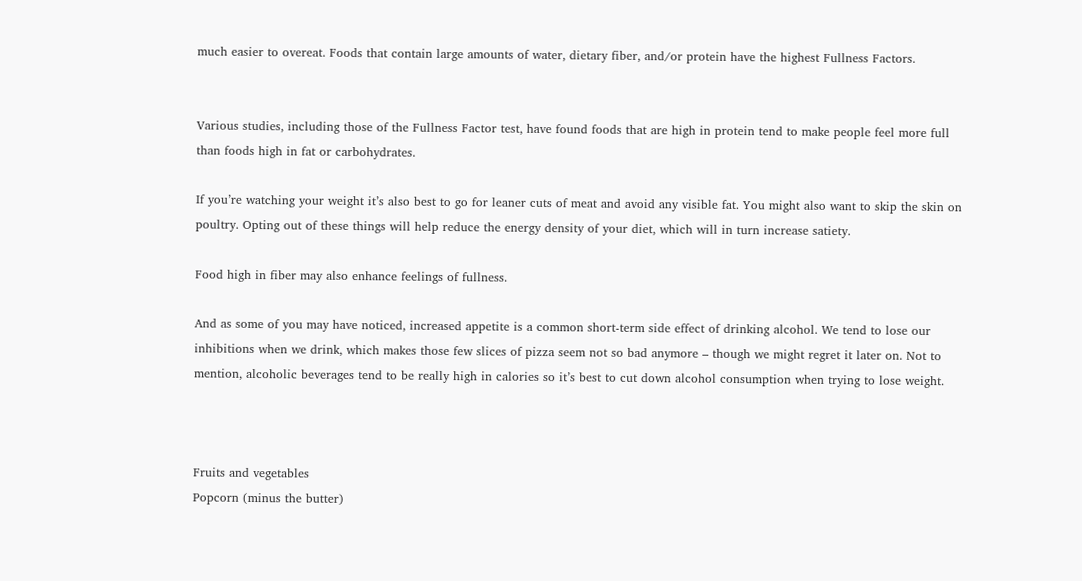much easier to overeat. Foods that contain large amounts of water, dietary fiber, and/or protein have the highest Fullness Factors.


Various studies, including those of the Fullness Factor test, have found foods that are high in protein tend to make people feel more full than foods high in fat or carbohydrates.

If you’re watching your weight it’s also best to go for leaner cuts of meat and avoid any visible fat. You might also want to skip the skin on poultry. Opting out of these things will help reduce the energy density of your diet, which will in turn increase satiety.

Food high in fiber may also enhance feelings of fullness.

And as some of you may have noticed, increased appetite is a common short-term side effect of drinking alcohol. We tend to lose our inhibitions when we drink, which makes those few slices of pizza seem not so bad anymore – though we might regret it later on. Not to mention, alcoholic beverages tend to be really high in calories so it’s best to cut down alcohol consumption when trying to lose weight.



Fruits and vegetables
Popcorn (minus the butter)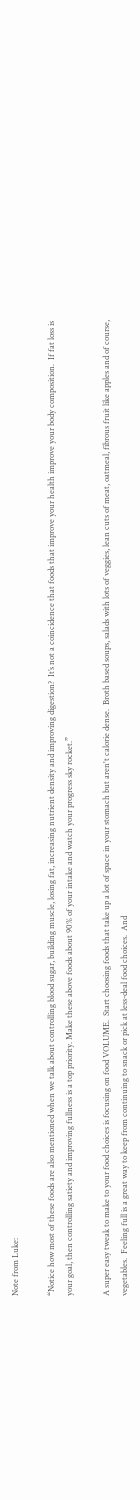Note from Luke:

“Notice how most of these foods are also mentioned when we talk about controlling blood sugar, building muscle, losing fat, increasing nutrient density and improving digestion?  It’s not a coincidence that foods that improve your health improve your body composition.  If fat loss is your goal, then controlling satiety and improving fullness is a top priority. Make these above foods about 90% of your intake and watch your progress sky rocket.”

A super easy tweak to make to your food choices is focusing on food VOLUME.  Start choosing foods that take up a lot of space in your stomach but aren't calorie dense.  Broth based soups, salads with lots of veggies, lean cuts of meat, oatmeal, fibrous fruit like apples and of course, vegetables.  Feeling full is a great way to keep from continuing to snack or pick at less-deal food choices.  And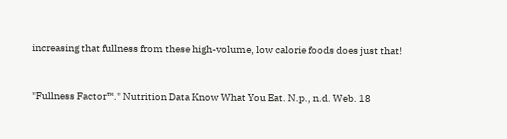increasing that fullness from these high-volume, low calorie foods does just that!


"Fullness Factor™." Nutrition Data Know What You Eat. N.p., n.d. Web. 18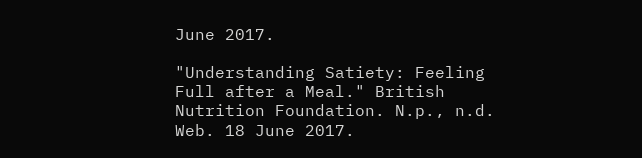June 2017.

"Understanding Satiety: Feeling Full after a Meal." British Nutrition Foundation. N.p., n.d. Web. 18 June 2017.